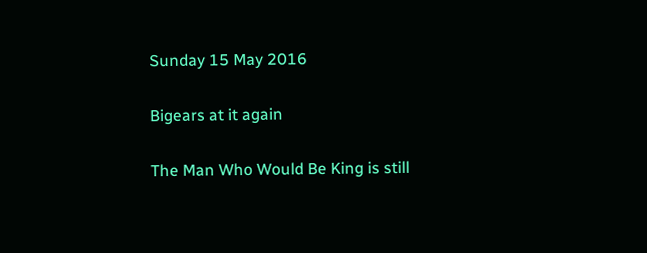Sunday 15 May 2016

Bigears at it again

The Man Who Would Be King is still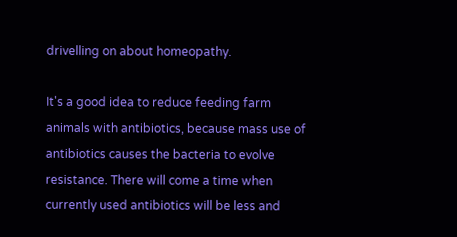drivelling on about homeopathy.

It's a good idea to reduce feeding farm animals with antibiotics, because mass use of antibiotics causes the bacteria to evolve resistance. There will come a time when currently used antibiotics will be less and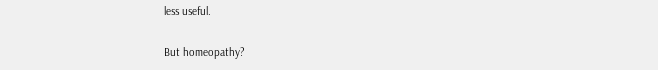less useful.

But homeopathy?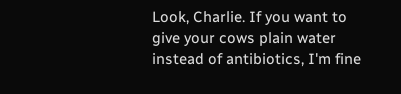Look, Charlie. If you want to give your cows plain water instead of antibiotics, I'm fine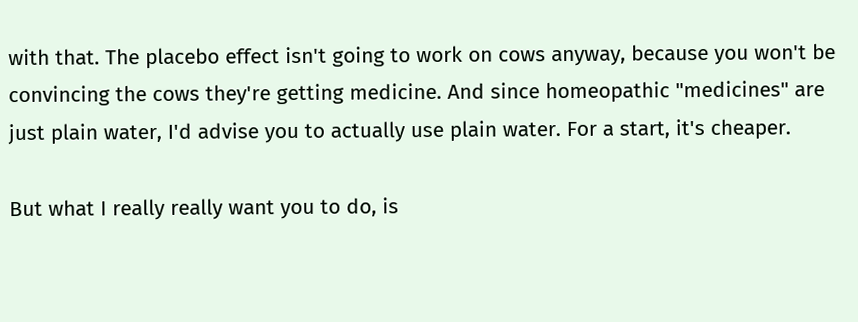with that. The placebo effect isn't going to work on cows anyway, because you won't be convincing the cows they're getting medicine. And since homeopathic "medicines" are just plain water, I'd advise you to actually use plain water. For a start, it's cheaper.

But what I really really want you to do, is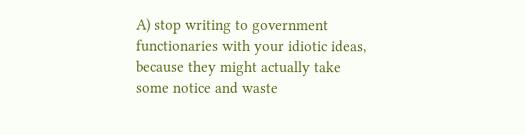A) stop writing to government functionaries with your idiotic ideas, because they might actually take some notice and waste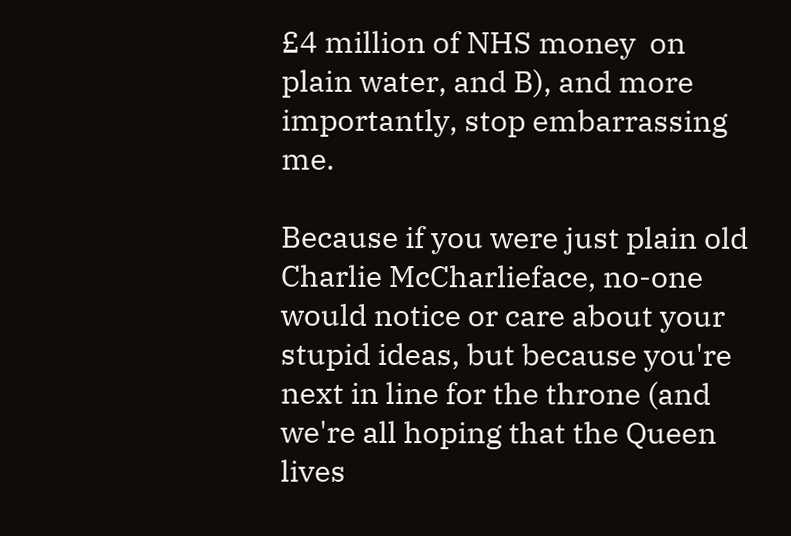£4 million of NHS money  on plain water, and B), and more importantly, stop embarrassing me.

Because if you were just plain old Charlie McCharlieface, no-one would notice or care about your stupid ideas, but because you're next in line for the throne (and we're all hoping that the Queen lives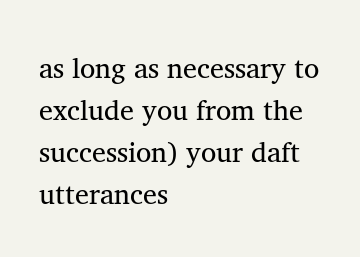as long as necessary to exclude you from the succession) your daft utterances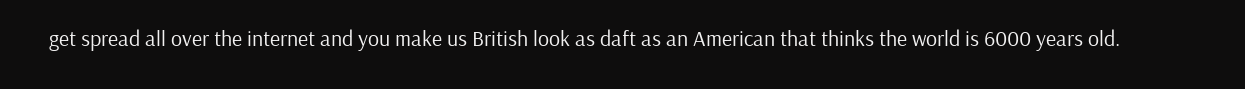get spread all over the internet and you make us British look as daft as an American that thinks the world is 6000 years old.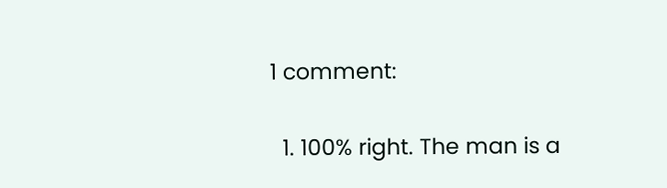1 comment:

  1. 100% right. The man is a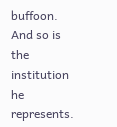buffoon. And so is the institution he represents.